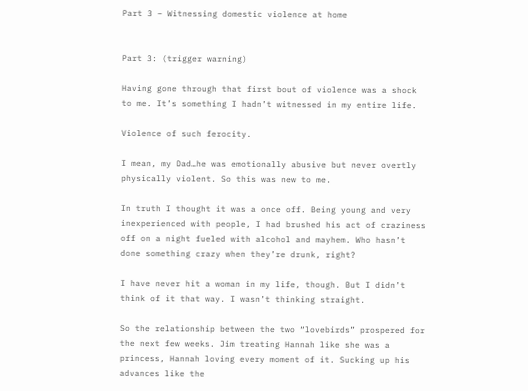Part 3 – Witnessing domestic violence at home


Part 3: (trigger warning)

Having gone through that first bout of violence was a shock to me. It’s something I hadn’t witnessed in my entire life.

Violence of such ferocity.

I mean, my Dad…he was emotionally abusive but never overtly physically violent. So this was new to me.

In truth I thought it was a once off. Being young and very inexperienced with people, I had brushed his act of craziness off on a night fueled with alcohol and mayhem. Who hasn’t done something crazy when they’re drunk, right?

I have never hit a woman in my life, though. But I didn’t think of it that way. I wasn’t thinking straight.

So the relationship between the two “lovebirds” prospered for the next few weeks. Jim treating Hannah like she was a princess, Hannah loving every moment of it. Sucking up his advances like the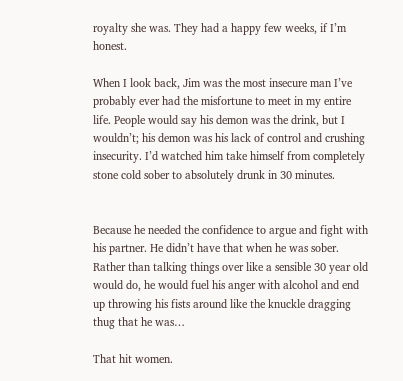royalty she was. They had a happy few weeks, if I’m honest.

When I look back, Jim was the most insecure man I’ve probably ever had the misfortune to meet in my entire life. People would say his demon was the drink, but I wouldn’t; his demon was his lack of control and crushing insecurity. I’d watched him take himself from completely stone cold sober to absolutely drunk in 30 minutes.


Because he needed the confidence to argue and fight with his partner. He didn’t have that when he was sober. Rather than talking things over like a sensible 30 year old would do, he would fuel his anger with alcohol and end up throwing his fists around like the knuckle dragging thug that he was…

That hit women.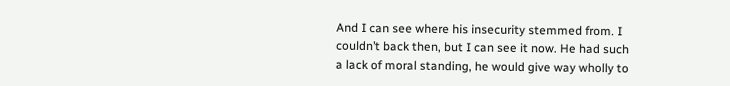And I can see where his insecurity stemmed from. I couldn’t back then, but I can see it now. He had such a lack of moral standing, he would give way wholly to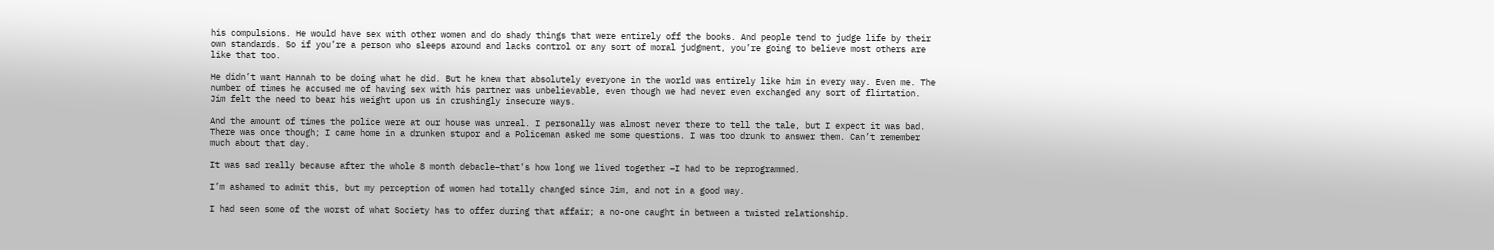his compulsions. He would have sex with other women and do shady things that were entirely off the books. And people tend to judge life by their own standards. So if you’re a person who sleeps around and lacks control or any sort of moral judgment, you’re going to believe most others are like that too.

He didn’t want Hannah to be doing what he did. But he knew that absolutely everyone in the world was entirely like him in every way. Even me. The number of times he accused me of having sex with his partner was unbelievable, even though we had never even exchanged any sort of flirtation.  Jim felt the need to bear his weight upon us in crushingly insecure ways.

And the amount of times the police were at our house was unreal. I personally was almost never there to tell the tale, but I expect it was bad. There was once though; I came home in a drunken stupor and a Policeman asked me some questions. I was too drunk to answer them. Can’t remember much about that day.

It was sad really because after the whole 8 month debacle–that’s how long we lived together –I had to be reprogrammed.

I’m ashamed to admit this, but my perception of women had totally changed since Jim, and not in a good way.

I had seen some of the worst of what Society has to offer during that affair; a no-one caught in between a twisted relationship.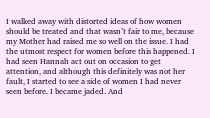I walked away with distorted ideas of how women should be treated and that wasn’t fair to me, because my Mother had raised me so well on the issue. I had the utmost respect for women before this happened. I had seen Hannah act out on occasion to get attention, and although this definitely was not her fault, I started to see a side of women I had never seen before. I became jaded. And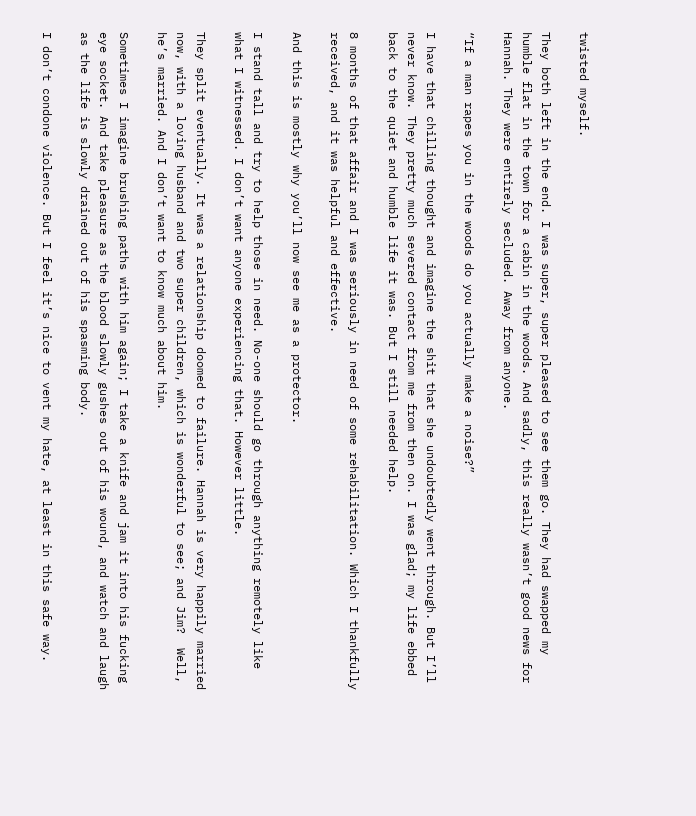twisted myself.

They both left in the end. I was super, super pleased to see them go. They had swapped my humble flat in the town for a cabin in the woods. And sadly, this really wasn’t good news for Hannah. They were entirely secluded. Away from anyone.

“If a man rapes you in the woods do you actually make a noise?”

I have that chilling thought and imagine the shit that she undoubtedly went through. But I’ll never know. They pretty much severed contact from me from then on. I was glad; my life ebbed back to the quiet and humble life it was. But I still needed help.

8 months of that affair and I was seriously in need of some rehabilitation. Which I thankfully received, and it was helpful and effective.

And this is mostly why you’ll now see me as a protector.

I stand tall and try to help those in need. No-one should go through anything remotely like what I witnessed. I don’t want anyone experiencing that. However little.

They split eventually. It was a relationship doomed to failure. Hannah is very happily married now, with a loving husband and two super children, which is wonderful to see; and Jim?  Well, he’s married. And I don’t want to know much about him.

Sometimes I imagine brushing paths with him again; I take a knife and jam it into his fucking eye socket. And take pleasure as the blood slowly gushes out of his wound, and watch and laugh as the life is slowly drained out of his spasming body.

I don’t condone violence. But I feel it’s nice to vent my hate, at least in this safe way.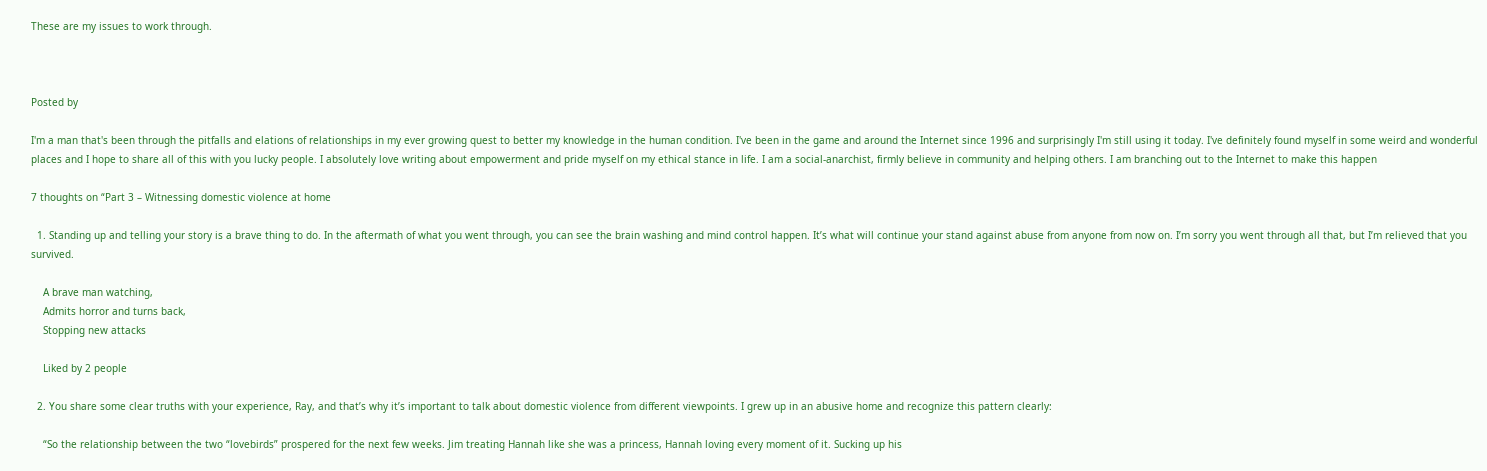These are my issues to work through.



Posted by

I'm a man that's been through the pitfalls and elations of relationships in my ever growing quest to better my knowledge in the human condition. I've been in the game and around the Internet since 1996 and surprisingly I'm still using it today. I've definitely found myself in some weird and wonderful places and I hope to share all of this with you lucky people. I absolutely love writing about empowerment and pride myself on my ethical stance in life. I am a social-anarchist, firmly believe in community and helping others. I am branching out to the Internet to make this happen

7 thoughts on “Part 3 – Witnessing domestic violence at home

  1. Standing up and telling your story is a brave thing to do. In the aftermath of what you went through, you can see the brain washing and mind control happen. It’s what will continue your stand against abuse from anyone from now on. I’m sorry you went through all that, but I’m relieved that you survived.

    A brave man watching,
    Admits horror and turns back,
    Stopping new attacks

    Liked by 2 people

  2. You share some clear truths with your experience, Ray, and that’s why it’s important to talk about domestic violence from different viewpoints. I grew up in an abusive home and recognize this pattern clearly:

    “So the relationship between the two “lovebirds” prospered for the next few weeks. Jim treating Hannah like she was a princess, Hannah loving every moment of it. Sucking up his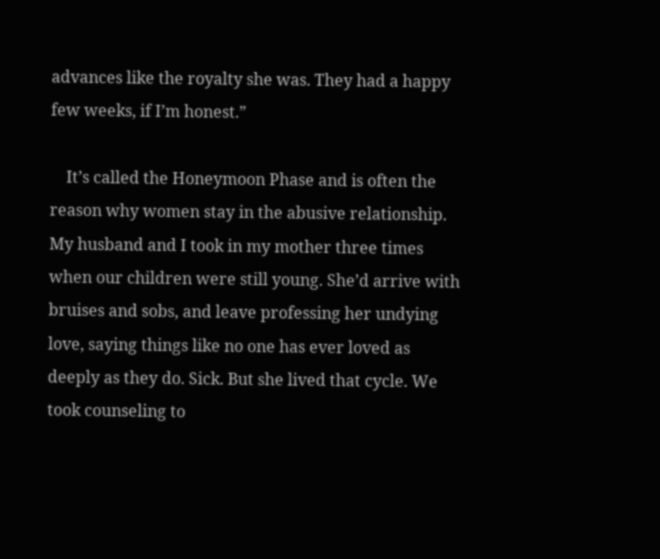advances like the royalty she was. They had a happy few weeks, if I’m honest.”

    It’s called the Honeymoon Phase and is often the reason why women stay in the abusive relationship. My husband and I took in my mother three times when our children were still young. She’d arrive with bruises and sobs, and leave professing her undying love, saying things like no one has ever loved as deeply as they do. Sick. But she lived that cycle. We took counseling to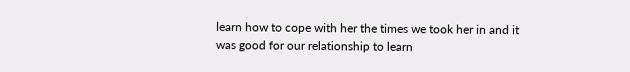learn how to cope with her the times we took her in and it was good for our relationship to learn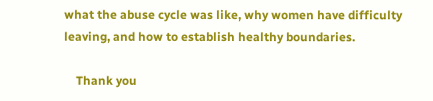what the abuse cycle was like, why women have difficulty leaving, and how to establish healthy boundaries.

    Thank you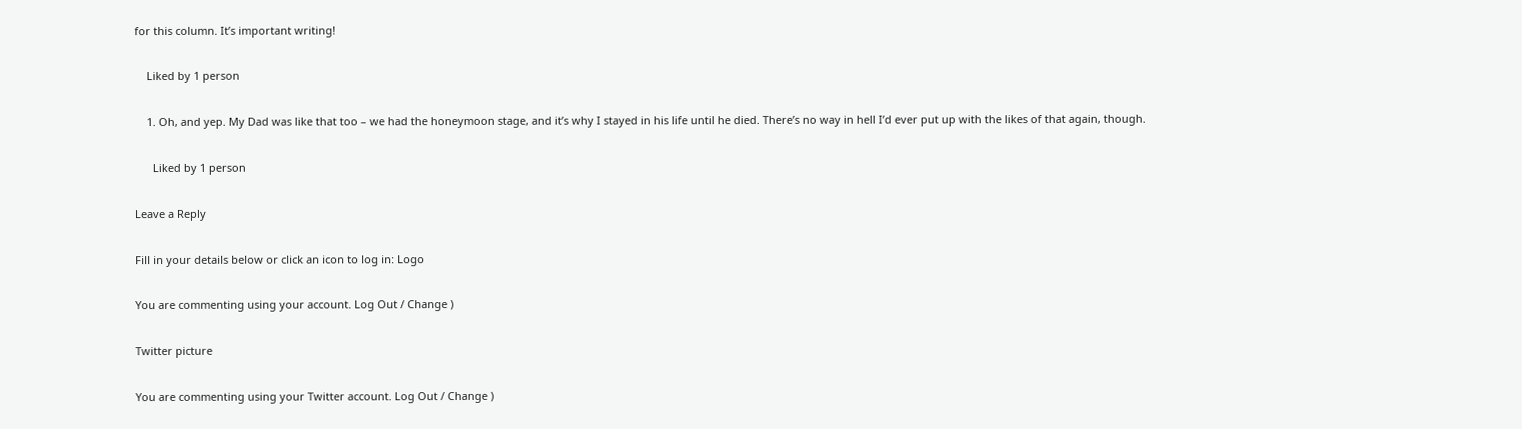for this column. It’s important writing!

    Liked by 1 person

    1. Oh, and yep. My Dad was like that too – we had the honeymoon stage, and it’s why I stayed in his life until he died. There’s no way in hell I’d ever put up with the likes of that again, though.

      Liked by 1 person

Leave a Reply

Fill in your details below or click an icon to log in: Logo

You are commenting using your account. Log Out / Change )

Twitter picture

You are commenting using your Twitter account. Log Out / Change )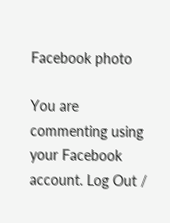Facebook photo

You are commenting using your Facebook account. Log Out /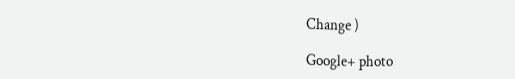Change )

Google+ photo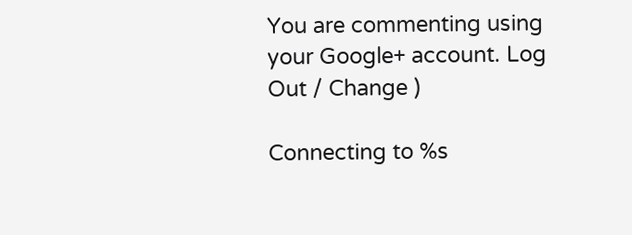You are commenting using your Google+ account. Log Out / Change )

Connecting to %s